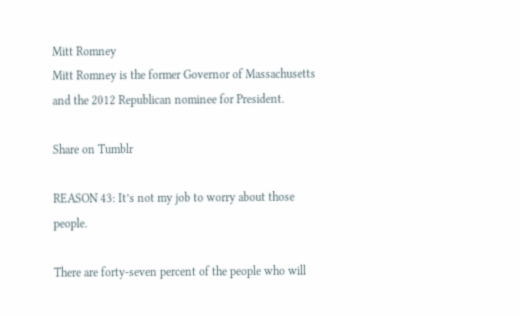Mitt Romney
Mitt Romney is the former Governor of Massachusetts and the 2012 Republican nominee for President.

Share on Tumblr

REASON 43: It’s not my job to worry about those people.

There are forty-seven percent of the people who will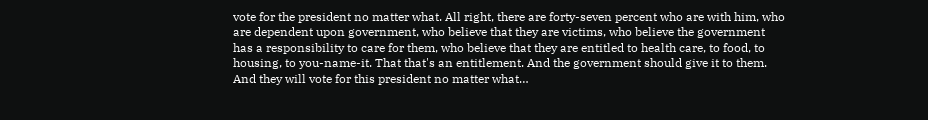vote for the president no matter what. All right, there are forty-seven percent who are with him, who are dependent upon government, who believe that they are victims, who believe the government has a responsibility to care for them, who believe that they are entitled to health care, to food, to housing, to you-name-it. That that's an entitlement. And the government should give it to them. And they will vote for this president no matter what…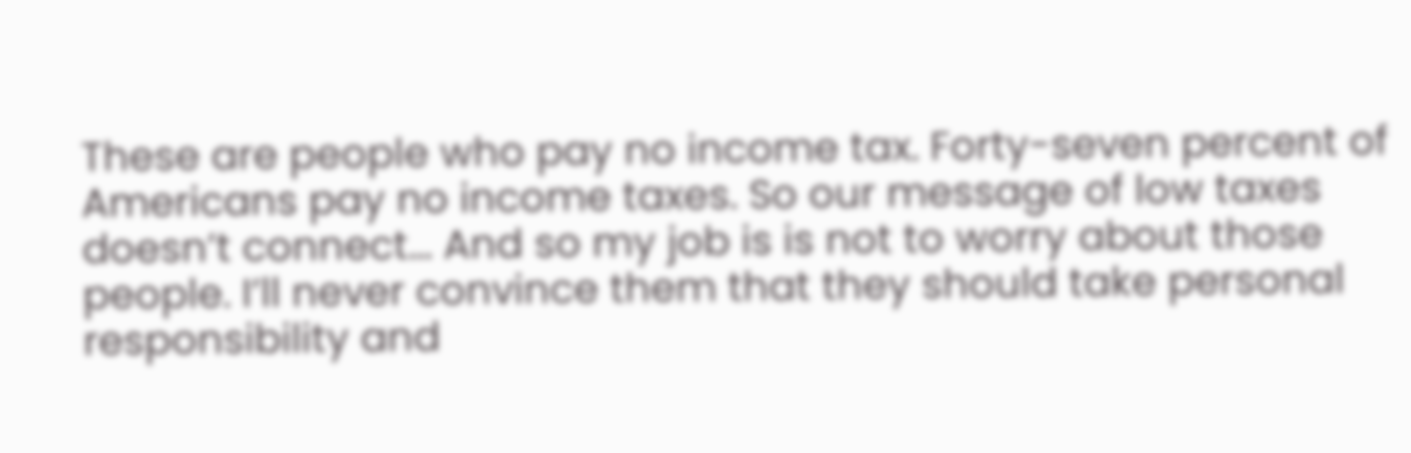These are people who pay no income tax. Forty-seven percent of Americans pay no income taxes. So our message of low taxes doesn’t connect... And so my job is is not to worry about those people. I’ll never convince them that they should take personal responsibility and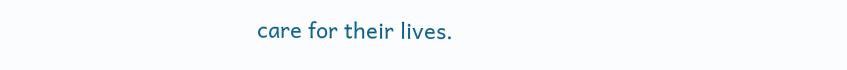care for their lives.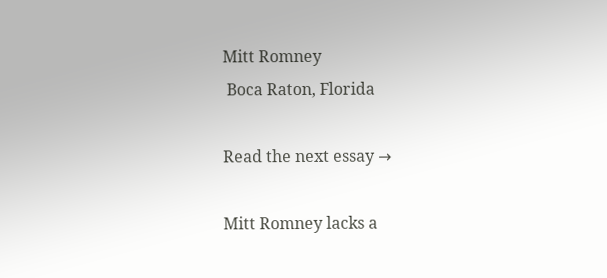Mitt Romney
 Boca Raton, Florida

Read the next essay →

Mitt Romney lacks a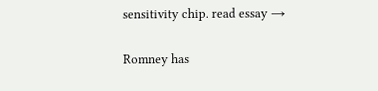sensitivity chip. read essay →

Romney has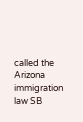called the Arizona immigration law SB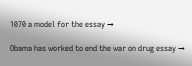1070 a model for the essay →

Obama has worked to end the war on drug essay →